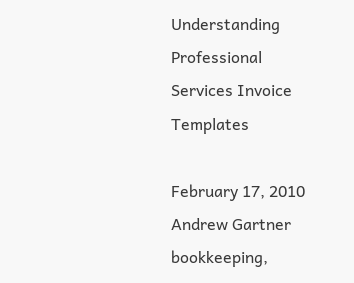Understanding Professional Services Invoice Templates

February 17, 2010
Andrew Gartner
bookkeeping,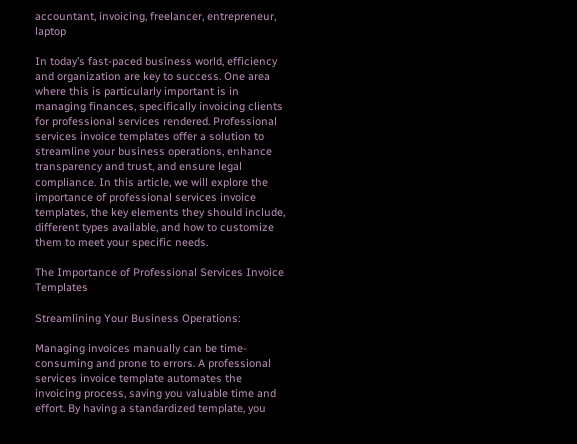accountant, invoicing, freelancer, entrepreneur, laptop

In today’s fast-paced business world, efficiency and organization are key to success. One area where this is particularly important is in managing finances, specifically invoicing clients for professional services rendered. Professional services invoice templates offer a solution to streamline your business operations, enhance transparency and trust, and ensure legal compliance. In this article, we will explore the importance of professional services invoice templates, the key elements they should include, different types available, and how to customize them to meet your specific needs.

The Importance of Professional Services Invoice Templates

Streamlining Your Business Operations:

Managing invoices manually can be time-consuming and prone to errors. A professional services invoice template automates the invoicing process, saving you valuable time and effort. By having a standardized template, you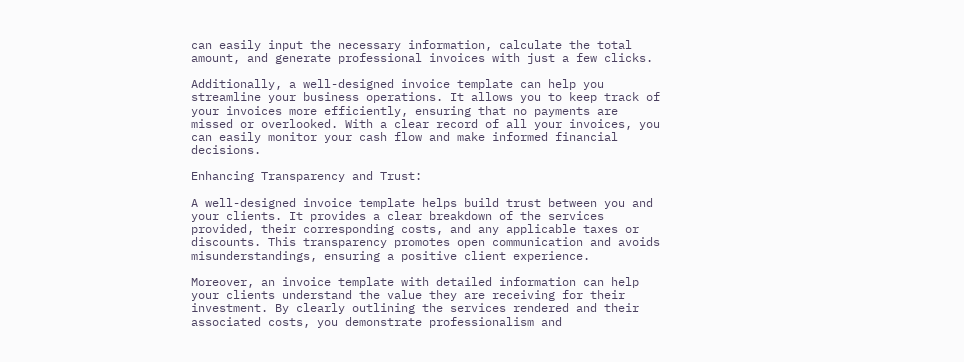can easily input the necessary information, calculate the total amount, and generate professional invoices with just a few clicks.

Additionally, a well-designed invoice template can help you streamline your business operations. It allows you to keep track of your invoices more efficiently, ensuring that no payments are missed or overlooked. With a clear record of all your invoices, you can easily monitor your cash flow and make informed financial decisions.

Enhancing Transparency and Trust:

A well-designed invoice template helps build trust between you and your clients. It provides a clear breakdown of the services provided, their corresponding costs, and any applicable taxes or discounts. This transparency promotes open communication and avoids misunderstandings, ensuring a positive client experience.

Moreover, an invoice template with detailed information can help your clients understand the value they are receiving for their investment. By clearly outlining the services rendered and their associated costs, you demonstrate professionalism and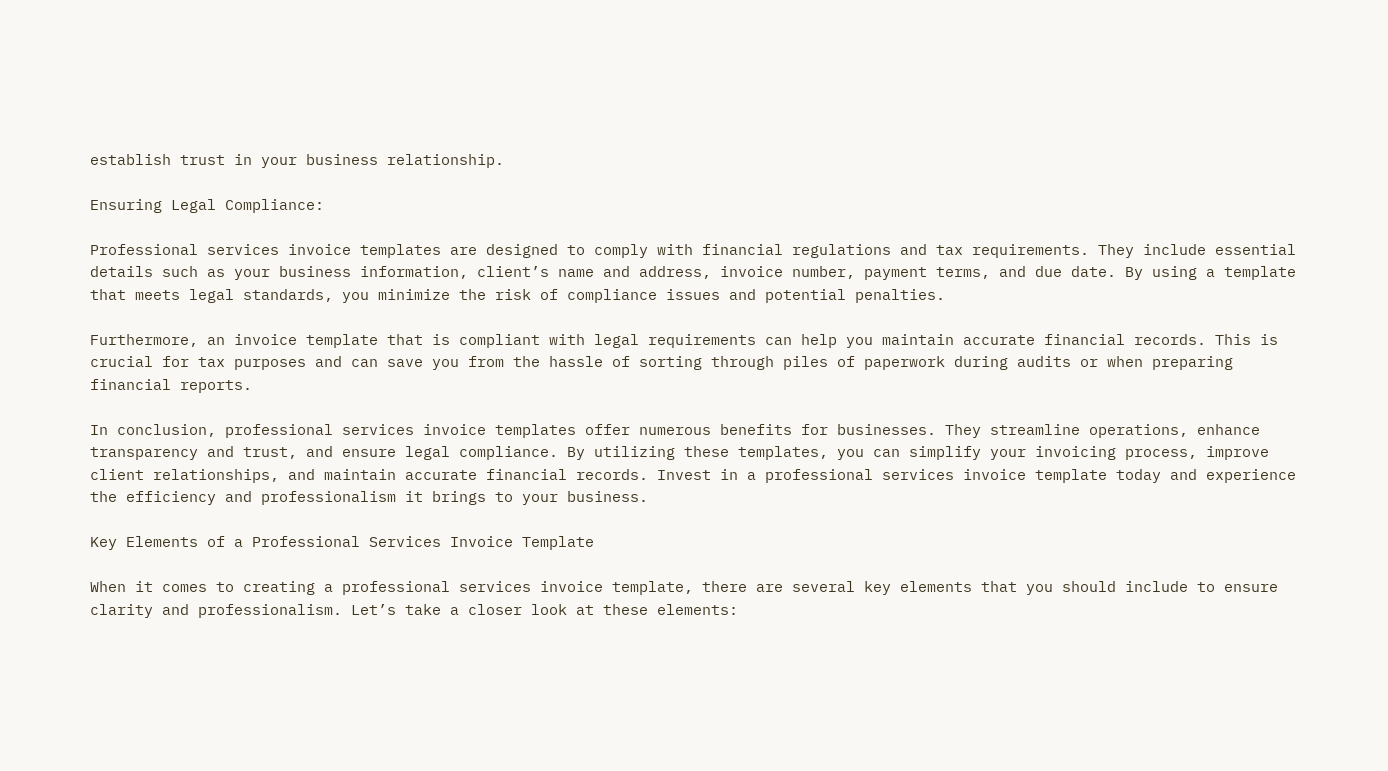establish trust in your business relationship.

Ensuring Legal Compliance:

Professional services invoice templates are designed to comply with financial regulations and tax requirements. They include essential details such as your business information, client’s name and address, invoice number, payment terms, and due date. By using a template that meets legal standards, you minimize the risk of compliance issues and potential penalties.

Furthermore, an invoice template that is compliant with legal requirements can help you maintain accurate financial records. This is crucial for tax purposes and can save you from the hassle of sorting through piles of paperwork during audits or when preparing financial reports.

In conclusion, professional services invoice templates offer numerous benefits for businesses. They streamline operations, enhance transparency and trust, and ensure legal compliance. By utilizing these templates, you can simplify your invoicing process, improve client relationships, and maintain accurate financial records. Invest in a professional services invoice template today and experience the efficiency and professionalism it brings to your business.

Key Elements of a Professional Services Invoice Template

When it comes to creating a professional services invoice template, there are several key elements that you should include to ensure clarity and professionalism. Let’s take a closer look at these elements: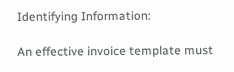Identifying Information:

An effective invoice template must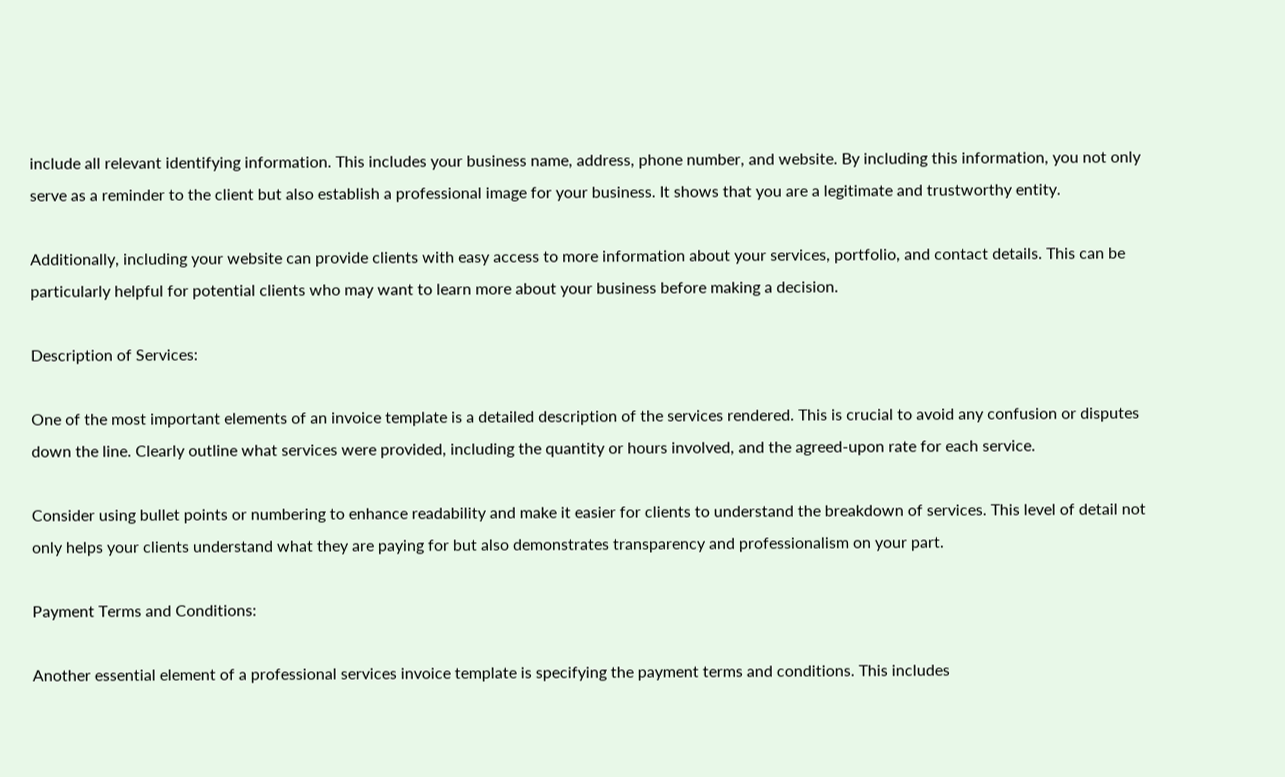include all relevant identifying information. This includes your business name, address, phone number, and website. By including this information, you not only serve as a reminder to the client but also establish a professional image for your business. It shows that you are a legitimate and trustworthy entity.

Additionally, including your website can provide clients with easy access to more information about your services, portfolio, and contact details. This can be particularly helpful for potential clients who may want to learn more about your business before making a decision.

Description of Services:

One of the most important elements of an invoice template is a detailed description of the services rendered. This is crucial to avoid any confusion or disputes down the line. Clearly outline what services were provided, including the quantity or hours involved, and the agreed-upon rate for each service.

Consider using bullet points or numbering to enhance readability and make it easier for clients to understand the breakdown of services. This level of detail not only helps your clients understand what they are paying for but also demonstrates transparency and professionalism on your part.

Payment Terms and Conditions:

Another essential element of a professional services invoice template is specifying the payment terms and conditions. This includes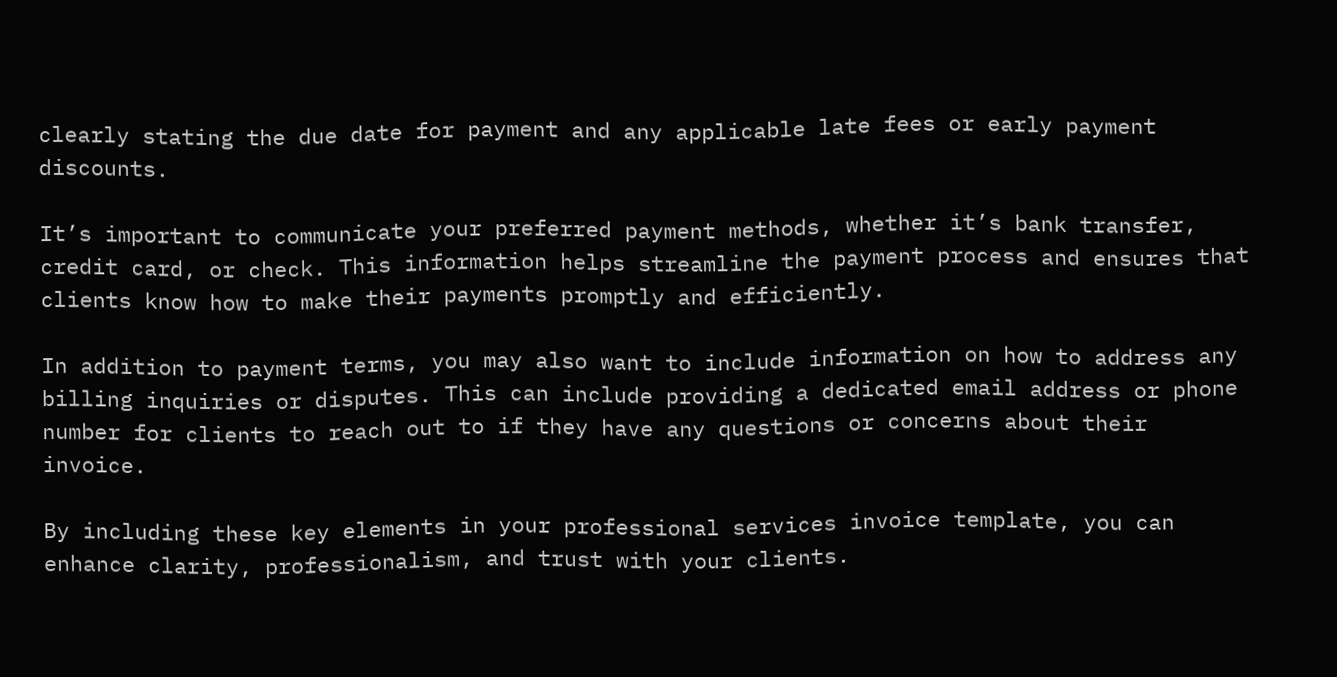clearly stating the due date for payment and any applicable late fees or early payment discounts.

It’s important to communicate your preferred payment methods, whether it’s bank transfer, credit card, or check. This information helps streamline the payment process and ensures that clients know how to make their payments promptly and efficiently.

In addition to payment terms, you may also want to include information on how to address any billing inquiries or disputes. This can include providing a dedicated email address or phone number for clients to reach out to if they have any questions or concerns about their invoice.

By including these key elements in your professional services invoice template, you can enhance clarity, professionalism, and trust with your clients.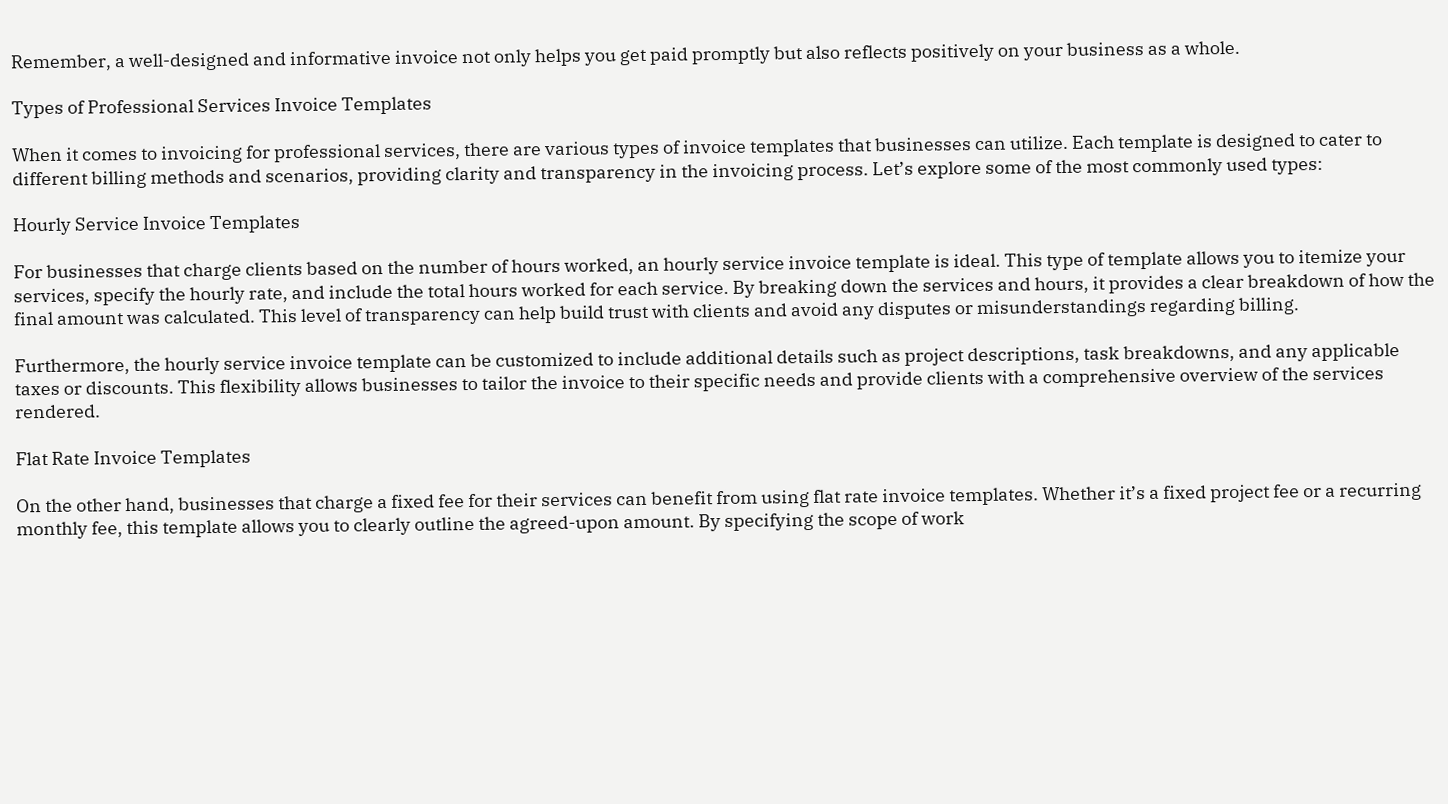Remember, a well-designed and informative invoice not only helps you get paid promptly but also reflects positively on your business as a whole.

Types of Professional Services Invoice Templates

When it comes to invoicing for professional services, there are various types of invoice templates that businesses can utilize. Each template is designed to cater to different billing methods and scenarios, providing clarity and transparency in the invoicing process. Let’s explore some of the most commonly used types:

Hourly Service Invoice Templates

For businesses that charge clients based on the number of hours worked, an hourly service invoice template is ideal. This type of template allows you to itemize your services, specify the hourly rate, and include the total hours worked for each service. By breaking down the services and hours, it provides a clear breakdown of how the final amount was calculated. This level of transparency can help build trust with clients and avoid any disputes or misunderstandings regarding billing.

Furthermore, the hourly service invoice template can be customized to include additional details such as project descriptions, task breakdowns, and any applicable taxes or discounts. This flexibility allows businesses to tailor the invoice to their specific needs and provide clients with a comprehensive overview of the services rendered.

Flat Rate Invoice Templates

On the other hand, businesses that charge a fixed fee for their services can benefit from using flat rate invoice templates. Whether it’s a fixed project fee or a recurring monthly fee, this template allows you to clearly outline the agreed-upon amount. By specifying the scope of work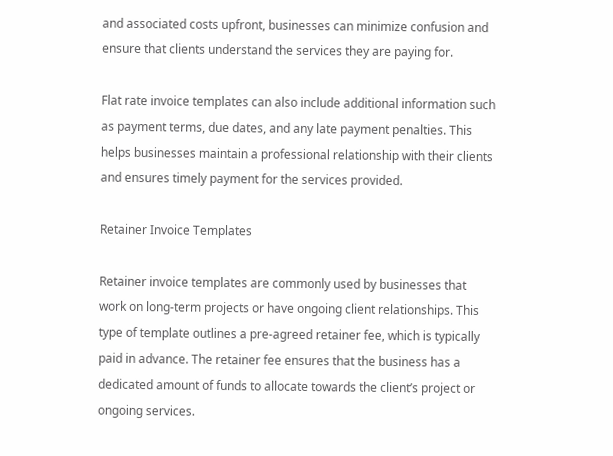and associated costs upfront, businesses can minimize confusion and ensure that clients understand the services they are paying for.

Flat rate invoice templates can also include additional information such as payment terms, due dates, and any late payment penalties. This helps businesses maintain a professional relationship with their clients and ensures timely payment for the services provided.

Retainer Invoice Templates

Retainer invoice templates are commonly used by businesses that work on long-term projects or have ongoing client relationships. This type of template outlines a pre-agreed retainer fee, which is typically paid in advance. The retainer fee ensures that the business has a dedicated amount of funds to allocate towards the client’s project or ongoing services.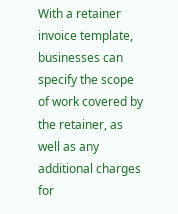With a retainer invoice template, businesses can specify the scope of work covered by the retainer, as well as any additional charges for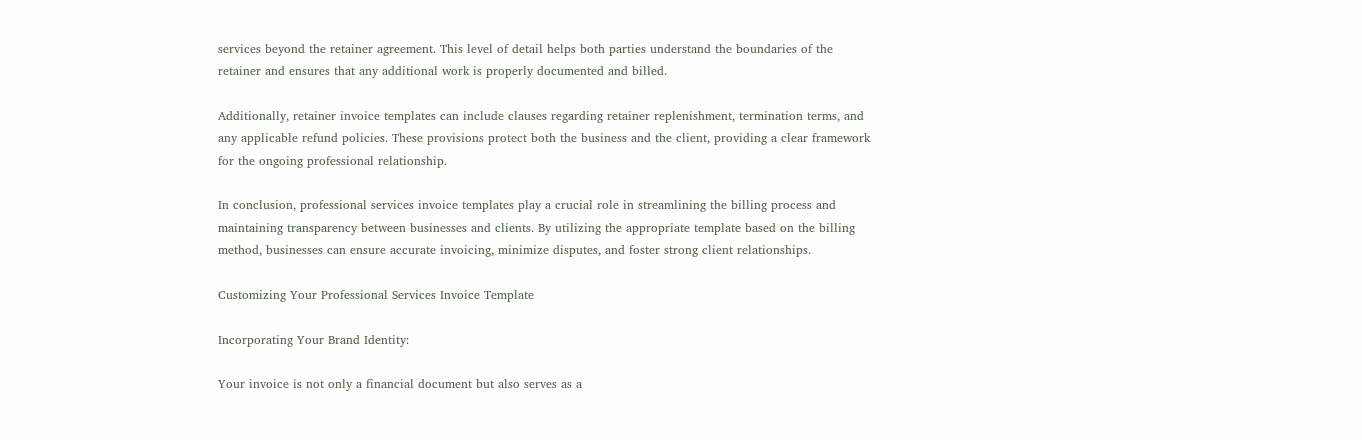services beyond the retainer agreement. This level of detail helps both parties understand the boundaries of the retainer and ensures that any additional work is properly documented and billed.

Additionally, retainer invoice templates can include clauses regarding retainer replenishment, termination terms, and any applicable refund policies. These provisions protect both the business and the client, providing a clear framework for the ongoing professional relationship.

In conclusion, professional services invoice templates play a crucial role in streamlining the billing process and maintaining transparency between businesses and clients. By utilizing the appropriate template based on the billing method, businesses can ensure accurate invoicing, minimize disputes, and foster strong client relationships.

Customizing Your Professional Services Invoice Template

Incorporating Your Brand Identity:

Your invoice is not only a financial document but also serves as a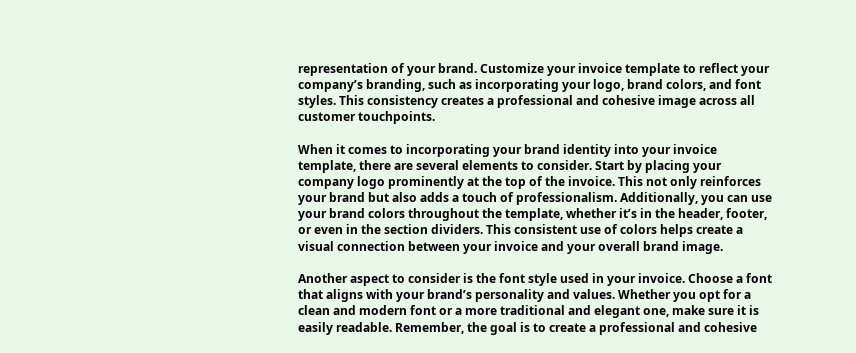representation of your brand. Customize your invoice template to reflect your company’s branding, such as incorporating your logo, brand colors, and font styles. This consistency creates a professional and cohesive image across all customer touchpoints.

When it comes to incorporating your brand identity into your invoice template, there are several elements to consider. Start by placing your company logo prominently at the top of the invoice. This not only reinforces your brand but also adds a touch of professionalism. Additionally, you can use your brand colors throughout the template, whether it’s in the header, footer, or even in the section dividers. This consistent use of colors helps create a visual connection between your invoice and your overall brand image.

Another aspect to consider is the font style used in your invoice. Choose a font that aligns with your brand’s personality and values. Whether you opt for a clean and modern font or a more traditional and elegant one, make sure it is easily readable. Remember, the goal is to create a professional and cohesive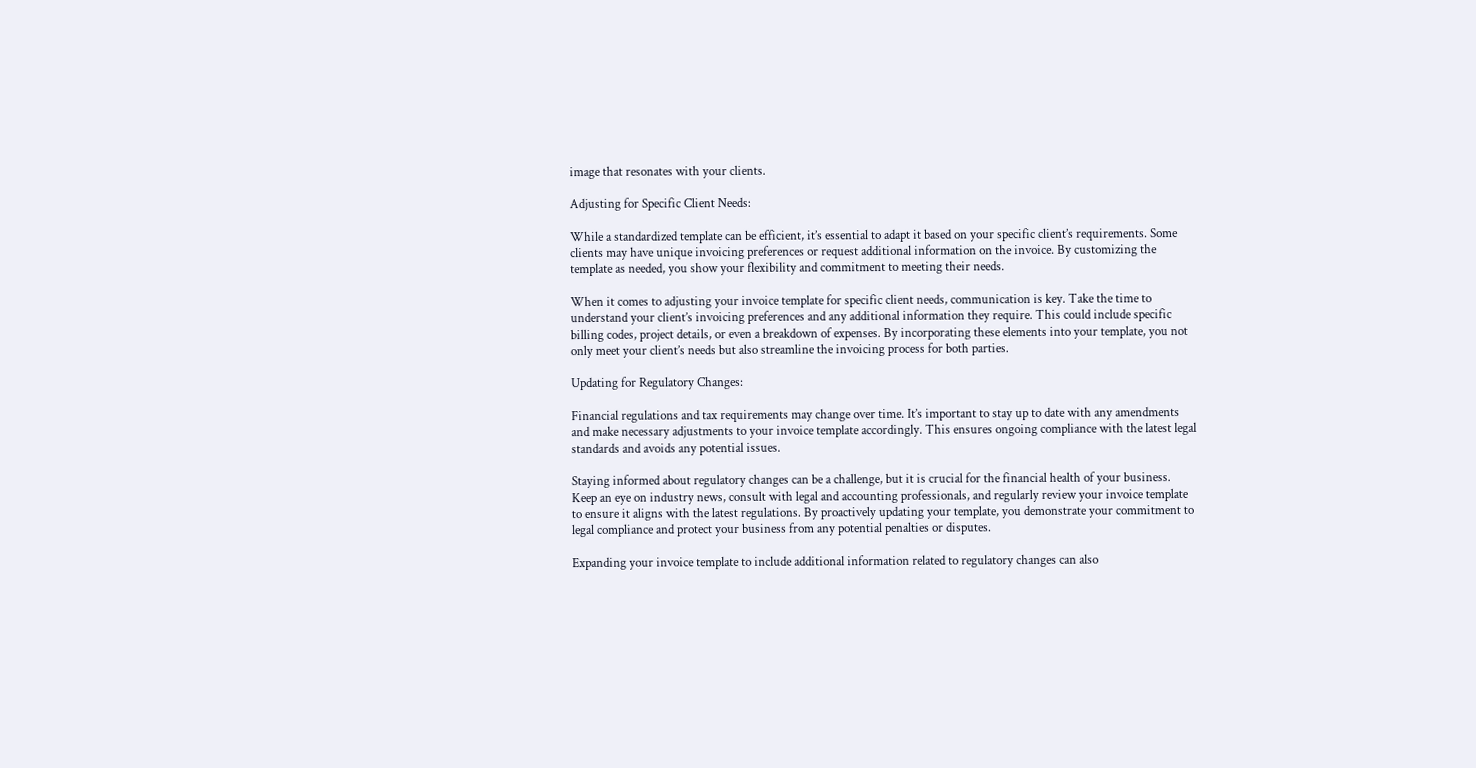image that resonates with your clients.

Adjusting for Specific Client Needs:

While a standardized template can be efficient, it’s essential to adapt it based on your specific client’s requirements. Some clients may have unique invoicing preferences or request additional information on the invoice. By customizing the template as needed, you show your flexibility and commitment to meeting their needs.

When it comes to adjusting your invoice template for specific client needs, communication is key. Take the time to understand your client’s invoicing preferences and any additional information they require. This could include specific billing codes, project details, or even a breakdown of expenses. By incorporating these elements into your template, you not only meet your client’s needs but also streamline the invoicing process for both parties.

Updating for Regulatory Changes:

Financial regulations and tax requirements may change over time. It’s important to stay up to date with any amendments and make necessary adjustments to your invoice template accordingly. This ensures ongoing compliance with the latest legal standards and avoids any potential issues.

Staying informed about regulatory changes can be a challenge, but it is crucial for the financial health of your business. Keep an eye on industry news, consult with legal and accounting professionals, and regularly review your invoice template to ensure it aligns with the latest regulations. By proactively updating your template, you demonstrate your commitment to legal compliance and protect your business from any potential penalties or disputes.

Expanding your invoice template to include additional information related to regulatory changes can also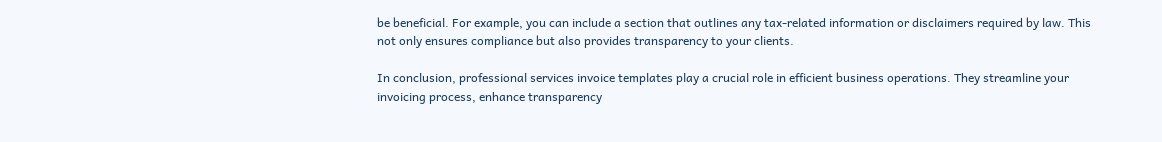be beneficial. For example, you can include a section that outlines any tax-related information or disclaimers required by law. This not only ensures compliance but also provides transparency to your clients.

In conclusion, professional services invoice templates play a crucial role in efficient business operations. They streamline your invoicing process, enhance transparency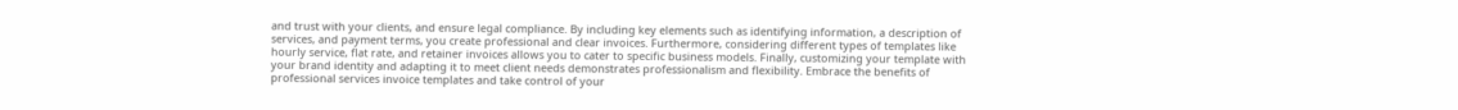and trust with your clients, and ensure legal compliance. By including key elements such as identifying information, a description of services, and payment terms, you create professional and clear invoices. Furthermore, considering different types of templates like hourly service, flat rate, and retainer invoices allows you to cater to specific business models. Finally, customizing your template with your brand identity and adapting it to meet client needs demonstrates professionalism and flexibility. Embrace the benefits of professional services invoice templates and take control of your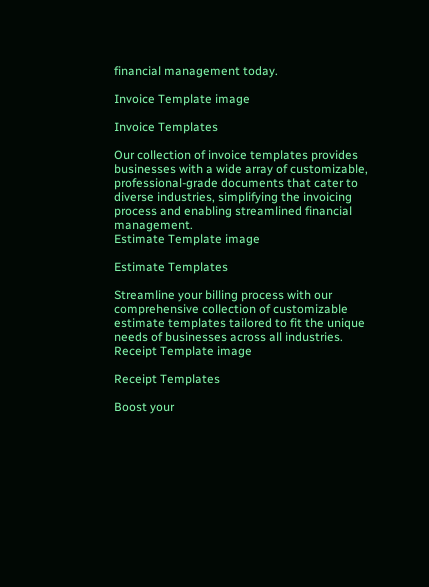financial management today.

Invoice Template image

Invoice Templates

Our collection of invoice templates provides businesses with a wide array of customizable, professional-grade documents that cater to diverse industries, simplifying the invoicing process and enabling streamlined financial management.
Estimate Template image

Estimate Templates

Streamline your billing process with our comprehensive collection of customizable estimate templates tailored to fit the unique needs of businesses across all industries.
Receipt Template image

Receipt Templates

Boost your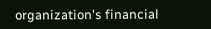organization's financial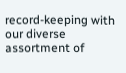record-keeping with our diverse assortment of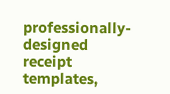professionally-designed receipt templates,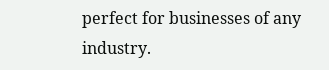perfect for businesses of any industry.